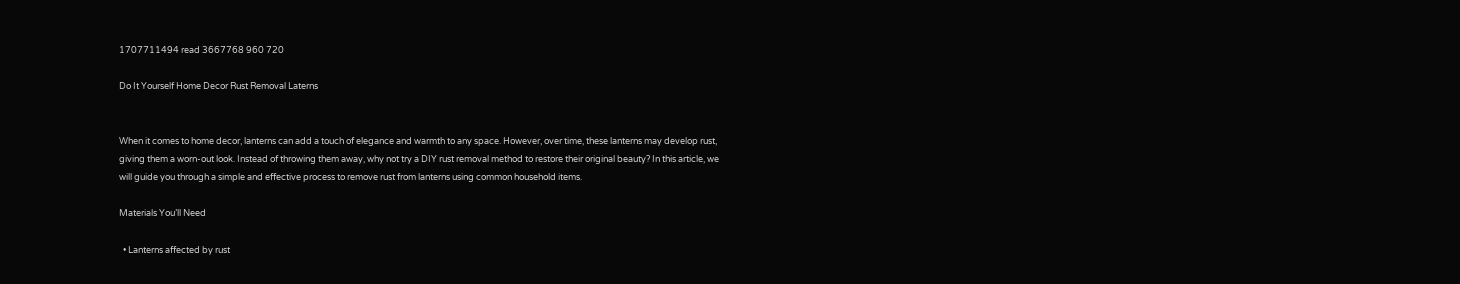1707711494 read 3667768 960 720

Do It Yourself Home Decor Rust Removal Laterns


When it comes to home decor, lanterns can add a touch of elegance and warmth to any space. However, over time, these lanterns may develop rust, giving them a worn-out look. Instead of throwing them away, why not try a DIY rust removal method to restore their original beauty? In this article, we will guide you through a simple and effective process to remove rust from lanterns using common household items.

Materials You’ll Need

  • Lanterns affected by rust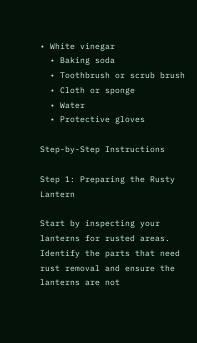• White vinegar
  • Baking soda
  • Toothbrush or scrub brush
  • Cloth or sponge
  • Water
  • Protective gloves

Step-by-Step Instructions

Step 1: Preparing the Rusty Lantern

Start by inspecting your lanterns for rusted areas. Identify the parts that need rust removal and ensure the lanterns are not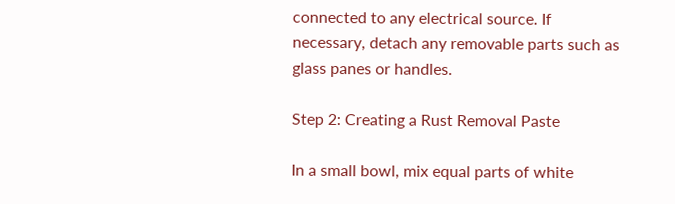connected to any electrical source. If necessary, detach any removable parts such as glass panes or handles.

Step 2: Creating a Rust Removal Paste

In a small bowl, mix equal parts of white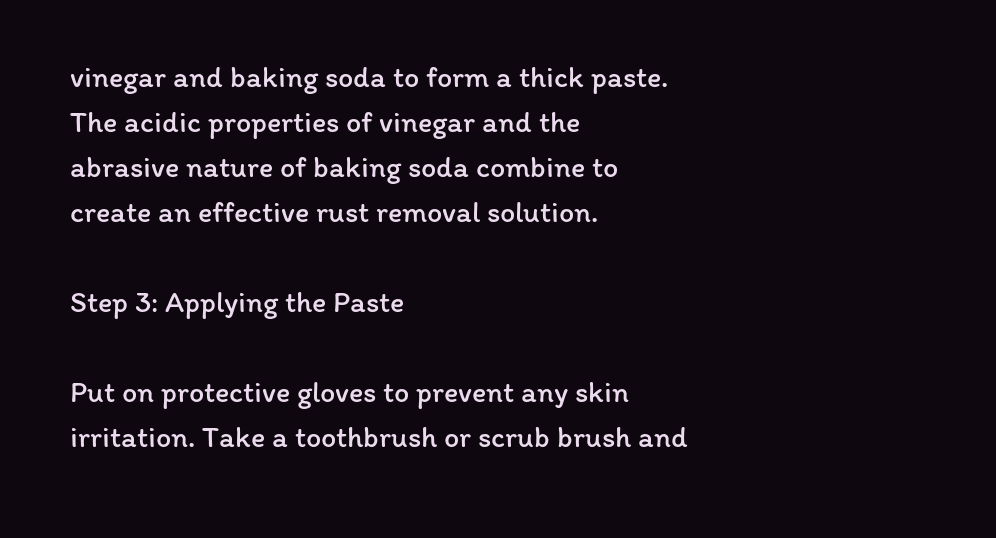vinegar and baking soda to form a thick paste. The acidic properties of vinegar and the abrasive nature of baking soda combine to create an effective rust removal solution.

Step 3: Applying the Paste

Put on protective gloves to prevent any skin irritation. Take a toothbrush or scrub brush and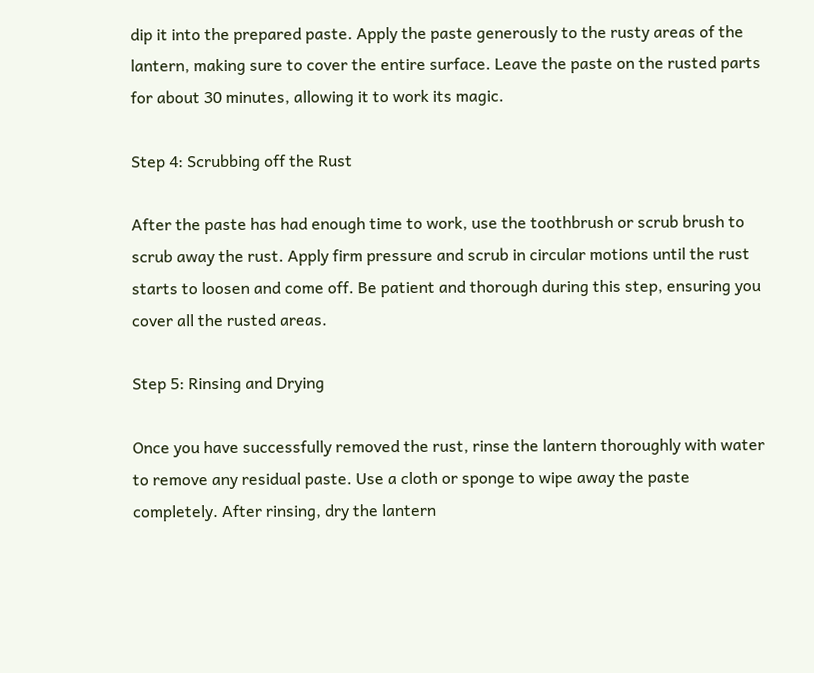dip it into the prepared paste. Apply the paste generously to the rusty areas of the lantern, making sure to cover the entire surface. Leave the paste on the rusted parts for about 30 minutes, allowing it to work its magic.

Step 4: Scrubbing off the Rust

After the paste has had enough time to work, use the toothbrush or scrub brush to scrub away the rust. Apply firm pressure and scrub in circular motions until the rust starts to loosen and come off. Be patient and thorough during this step, ensuring you cover all the rusted areas.

Step 5: Rinsing and Drying

Once you have successfully removed the rust, rinse the lantern thoroughly with water to remove any residual paste. Use a cloth or sponge to wipe away the paste completely. After rinsing, dry the lantern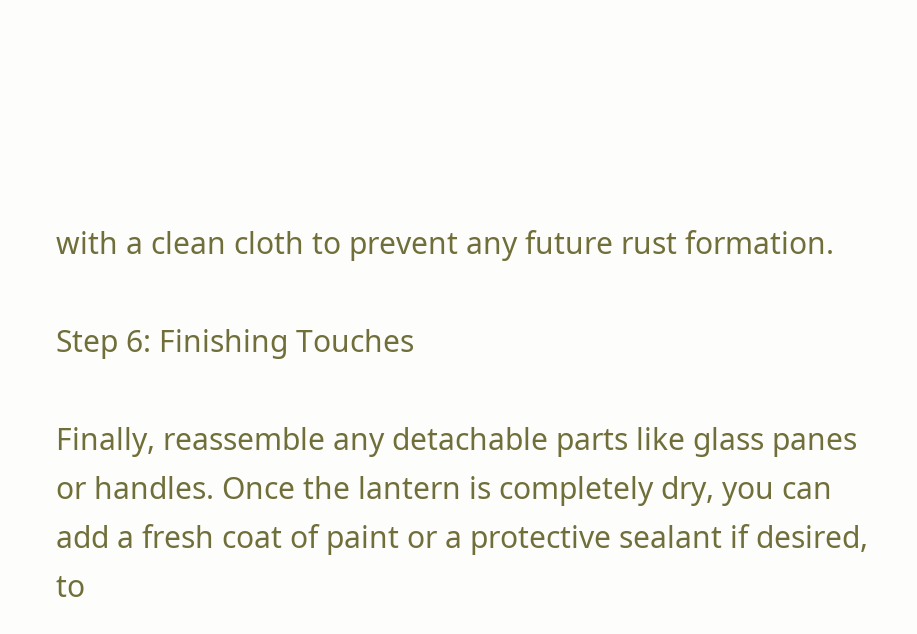with a clean cloth to prevent any future rust formation.

Step 6: Finishing Touches

Finally, reassemble any detachable parts like glass panes or handles. Once the lantern is completely dry, you can add a fresh coat of paint or a protective sealant if desired, to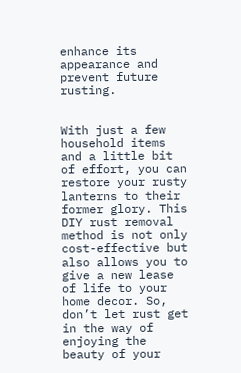enhance its appearance and prevent future rusting.


With just a few household items and a little bit of effort, you can restore your rusty lanterns to their former glory. This DIY rust removal method is not only cost-effective but also allows you to give a new lease of life to your home decor. So, don’t let rust get in the way of enjoying the beauty of your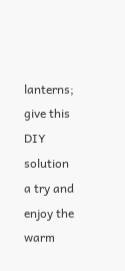lanterns; give this DIY solution a try and enjoy the warm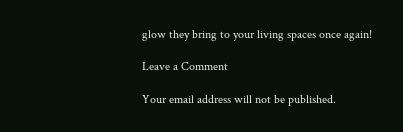glow they bring to your living spaces once again!

Leave a Comment

Your email address will not be published.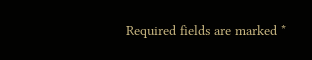Required fields are marked *